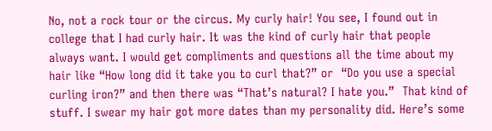No, not a rock tour or the circus. My curly hair! You see, I found out in college that I had curly hair. It was the kind of curly hair that people always want. I would get compliments and questions all the time about my hair like “How long did it take you to curl that?” or  “Do you use a special curling iron?” and then there was “That’s natural? I hate you.”  That kind of stuff. I swear my hair got more dates than my personality did. Here’s some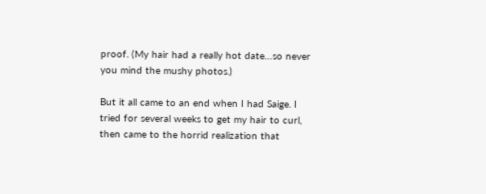proof. (My hair had a really hot date…so never you mind the mushy photos.)

But it all came to an end when I had Saige. I tried for several weeks to get my hair to curl, then came to the horrid realization that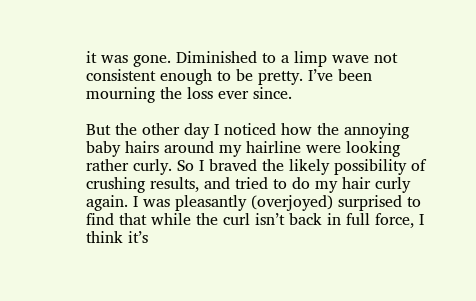it was gone. Diminished to a limp wave not consistent enough to be pretty. I’ve been mourning the loss ever since.

But the other day I noticed how the annoying baby hairs around my hairline were looking rather curly. So I braved the likely possibility of crushing results, and tried to do my hair curly again. I was pleasantly (overjoyed) surprised to find that while the curl isn’t back in full force, I think it’s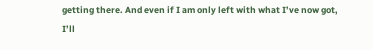getting there. And even if I am only left with what I’ve now got, I’ll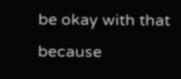be okay with that because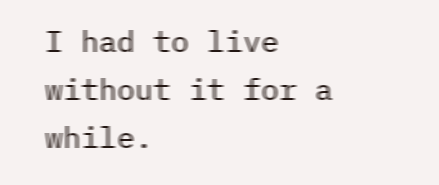I had to live without it for a while.